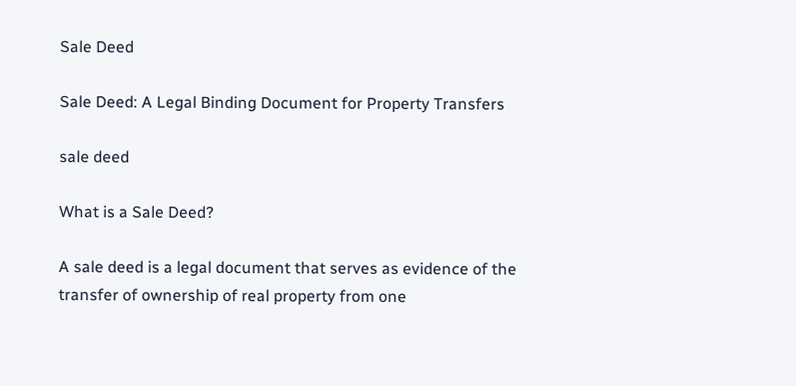Sale Deed

Sale Deed: A Legal Binding Document for Property Transfers

sale deed

What is a Sale Deed?

A sale deed is a legal document that serves as evidence of the transfer of ownership of real property from one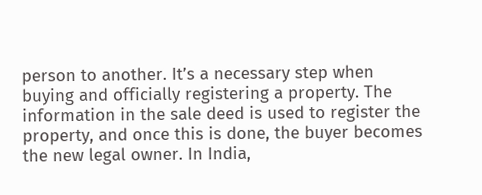person to another. It’s a necessary step when buying and officially registering a property. The information in the sale deed is used to register the property, and once this is done, the buyer becomes the new legal owner. In India,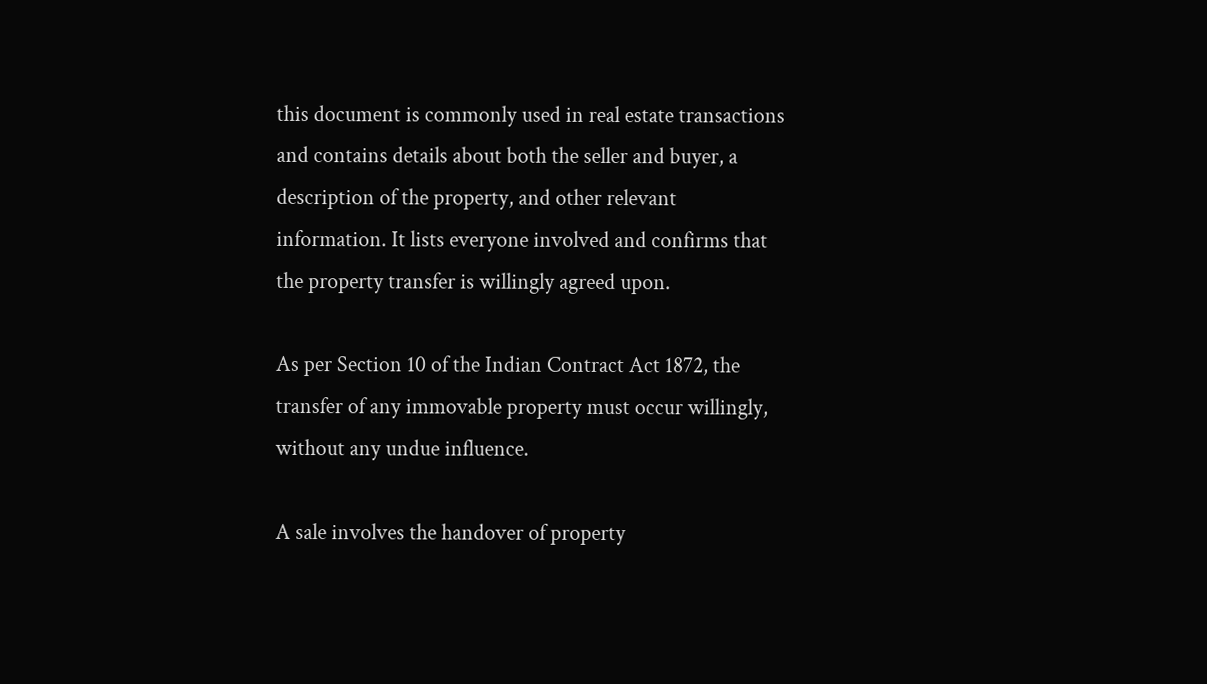this document is commonly used in real estate transactions and contains details about both the seller and buyer, a description of the property, and other relevant information. It lists everyone involved and confirms that the property transfer is willingly agreed upon.

As per Section 10 of the Indian Contract Act 1872, the transfer of any immovable property must occur willingly, without any undue influence.

A sale involves the handover of property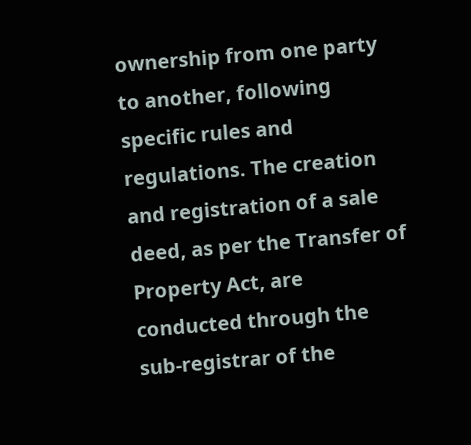ownership from one party to another, following specific rules and regulations. The creation and registration of a sale deed, as per the Transfer of Property Act, are conducted through the sub-registrar of the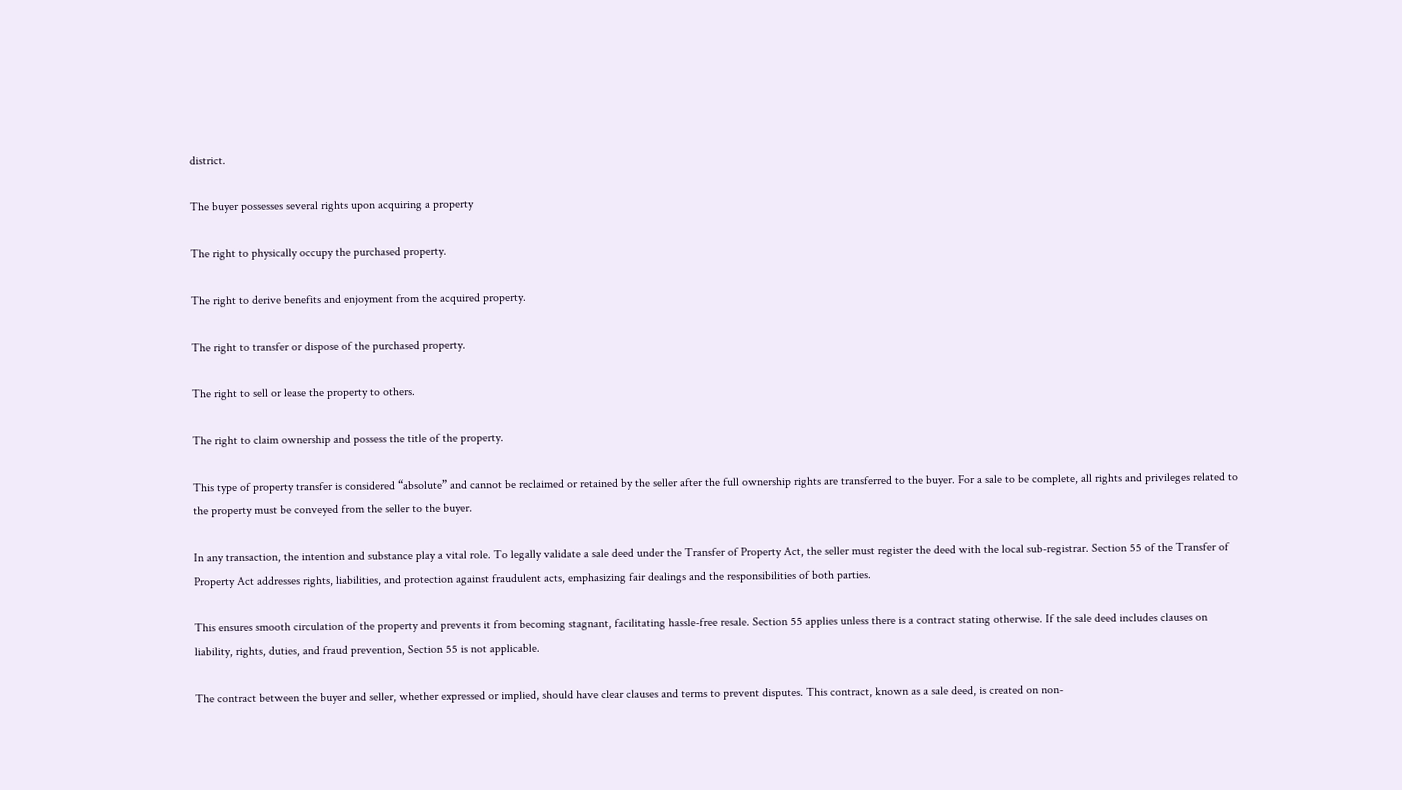district.

The buyer possesses several rights upon acquiring a property

The right to physically occupy the purchased property.

The right to derive benefits and enjoyment from the acquired property.

The right to transfer or dispose of the purchased property.

The right to sell or lease the property to others.

The right to claim ownership and possess the title of the property.

This type of property transfer is considered “absolute” and cannot be reclaimed or retained by the seller after the full ownership rights are transferred to the buyer. For a sale to be complete, all rights and privileges related to the property must be conveyed from the seller to the buyer.

In any transaction, the intention and substance play a vital role. To legally validate a sale deed under the Transfer of Property Act, the seller must register the deed with the local sub-registrar. Section 55 of the Transfer of Property Act addresses rights, liabilities, and protection against fraudulent acts, emphasizing fair dealings and the responsibilities of both parties.

This ensures smooth circulation of the property and prevents it from becoming stagnant, facilitating hassle-free resale. Section 55 applies unless there is a contract stating otherwise. If the sale deed includes clauses on liability, rights, duties, and fraud prevention, Section 55 is not applicable.

The contract between the buyer and seller, whether expressed or implied, should have clear clauses and terms to prevent disputes. This contract, known as a sale deed, is created on non-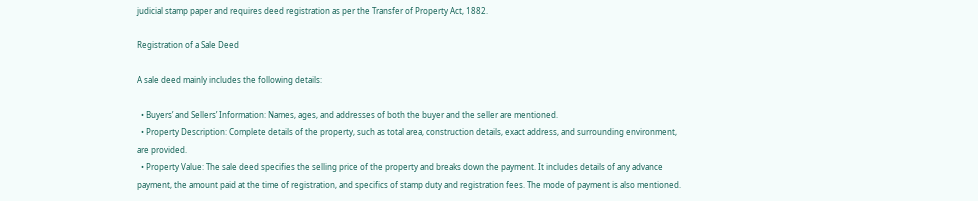judicial stamp paper and requires deed registration as per the Transfer of Property Act, 1882.

Registration of a Sale Deed

A sale deed mainly includes the following details:

  • Buyers’ and Sellers’ Information: Names, ages, and addresses of both the buyer and the seller are mentioned.
  • Property Description: Complete details of the property, such as total area, construction details, exact address, and surrounding environment, are provided.
  • Property Value: The sale deed specifies the selling price of the property and breaks down the payment. It includes details of any advance payment, the amount paid at the time of registration, and specifics of stamp duty and registration fees. The mode of payment is also mentioned.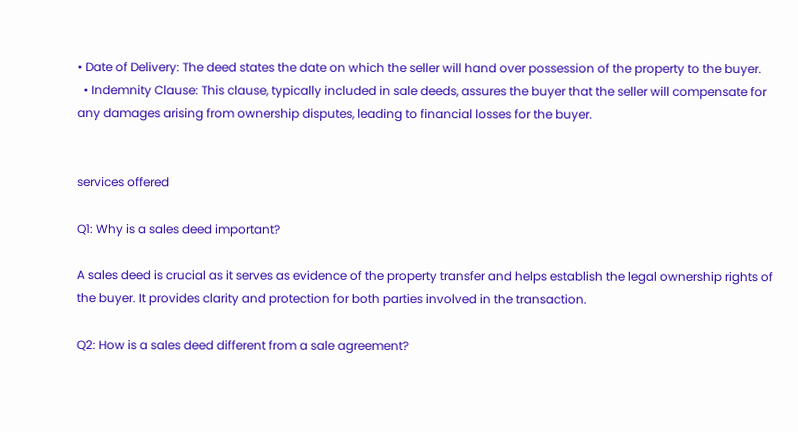• Date of Delivery: The deed states the date on which the seller will hand over possession of the property to the buyer.
  • Indemnity Clause: This clause, typically included in sale deeds, assures the buyer that the seller will compensate for any damages arising from ownership disputes, leading to financial losses for the buyer.


services offered

Q1: Why is a sales deed important?

A sales deed is crucial as it serves as evidence of the property transfer and helps establish the legal ownership rights of the buyer. It provides clarity and protection for both parties involved in the transaction.

Q2: How is a sales deed different from a sale agreement?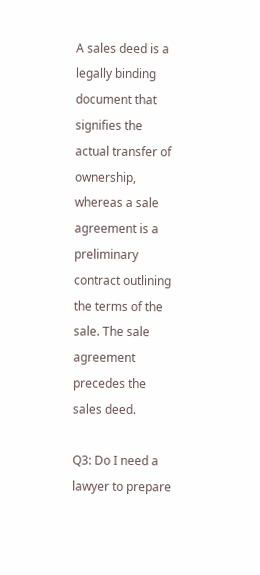A sales deed is a legally binding document that signifies the actual transfer of ownership, whereas a sale agreement is a preliminary contract outlining the terms of the sale. The sale agreement precedes the sales deed.

Q3: Do I need a lawyer to prepare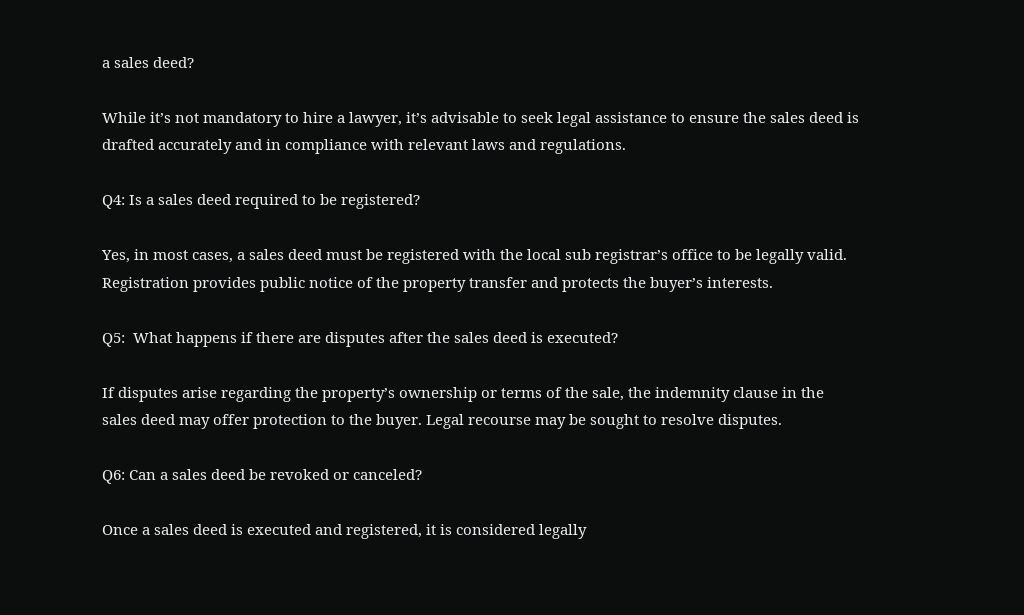a sales deed?

While it’s not mandatory to hire a lawyer, it’s advisable to seek legal assistance to ensure the sales deed is drafted accurately and in compliance with relevant laws and regulations.

Q4: Is a sales deed required to be registered?

Yes, in most cases, a sales deed must be registered with the local sub registrar’s office to be legally valid. Registration provides public notice of the property transfer and protects the buyer’s interests.

Q5:  What happens if there are disputes after the sales deed is executed?

If disputes arise regarding the property’s ownership or terms of the sale, the indemnity clause in the sales deed may offer protection to the buyer. Legal recourse may be sought to resolve disputes.

Q6: Can a sales deed be revoked or canceled?

Once a sales deed is executed and registered, it is considered legally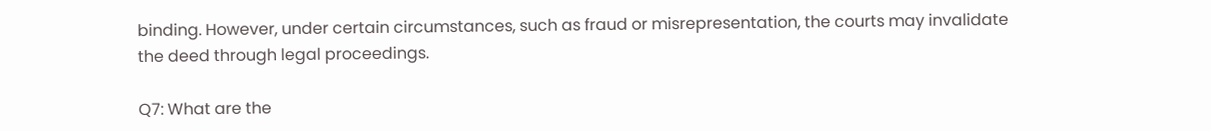binding. However, under certain circumstances, such as fraud or misrepresentation, the courts may invalidate the deed through legal proceedings.

Q7: What are the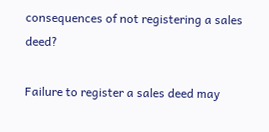consequences of not registering a sales deed?

Failure to register a sales deed may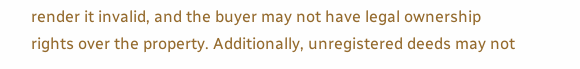render it invalid, and the buyer may not have legal ownership rights over the property. Additionally, unregistered deeds may not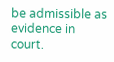be admissible as evidence in court.